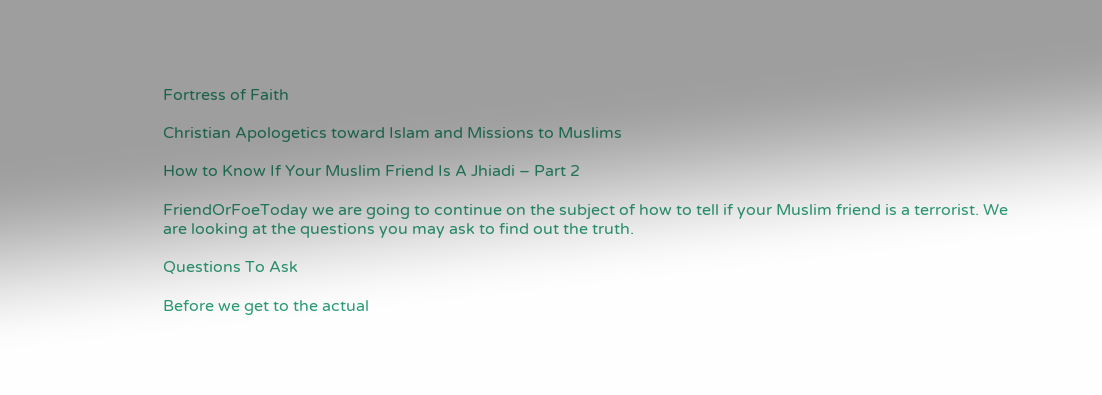Fortress of Faith

Christian Apologetics toward Islam and Missions to Muslims

How to Know If Your Muslim Friend Is A Jhiadi – Part 2

FriendOrFoeToday we are going to continue on the subject of how to tell if your Muslim friend is a terrorist. We are looking at the questions you may ask to find out the truth.

Questions To Ask

Before we get to the actual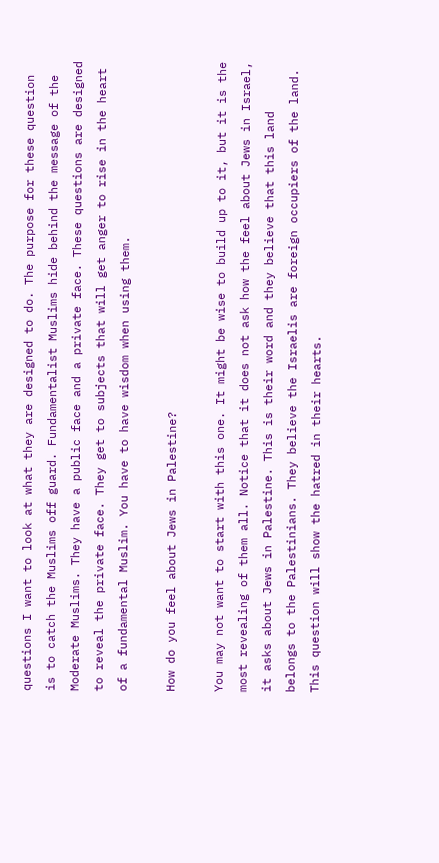questions I want to look at what they are designed to do. The purpose for these question is to catch the Muslims off guard. Fundamentalist Muslims hide behind the message of the Moderate Muslims. They have a public face and a private face. These questions are designed to reveal the private face. They get to subjects that will get anger to rise in the heart of a fundamental Muslim. You have to have wisdom when using them.

How do you feel about Jews in Palestine?

You may not want to start with this one. It might be wise to build up to it, but it is the most revealing of them all. Notice that it does not ask how the feel about Jews in Israel, it asks about Jews in Palestine. This is their word and they believe that this land belongs to the Palestinians. They believe the Israelis are foreign occupiers of the land. This question will show the hatred in their hearts.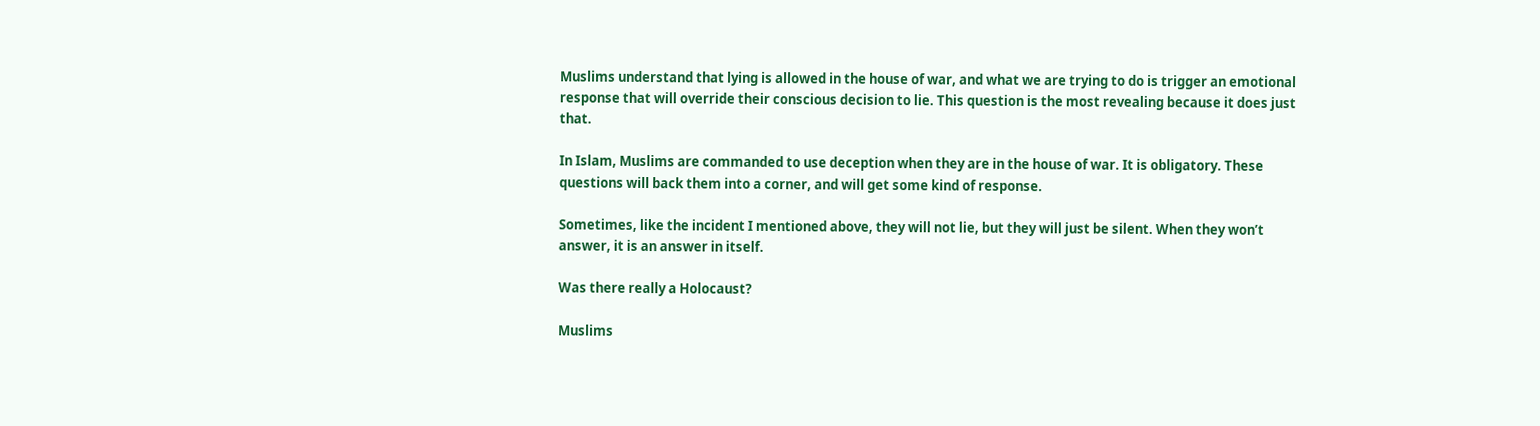Muslims understand that lying is allowed in the house of war, and what we are trying to do is trigger an emotional response that will override their conscious decision to lie. This question is the most revealing because it does just that.

In Islam, Muslims are commanded to use deception when they are in the house of war. It is obligatory. These questions will back them into a corner, and will get some kind of response.

Sometimes, like the incident I mentioned above, they will not lie, but they will just be silent. When they won’t answer, it is an answer in itself.

Was there really a Holocaust?

Muslims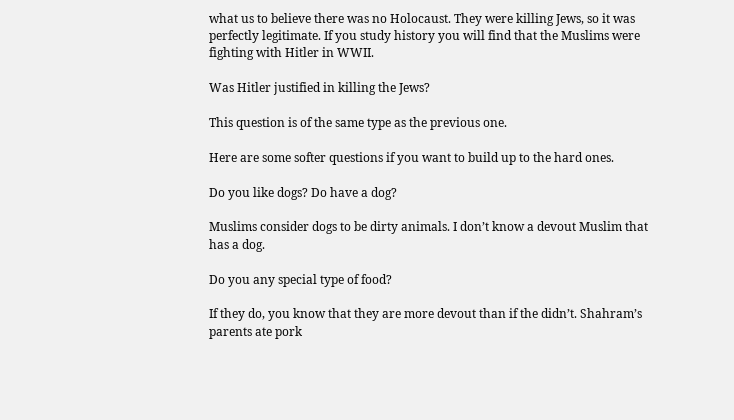what us to believe there was no Holocaust. They were killing Jews, so it was perfectly legitimate. If you study history you will find that the Muslims were fighting with Hitler in WWII.

Was Hitler justified in killing the Jews?

This question is of the same type as the previous one.

Here are some softer questions if you want to build up to the hard ones.

Do you like dogs? Do have a dog?

Muslims consider dogs to be dirty animals. I don’t know a devout Muslim that has a dog.

Do you any special type of food?

If they do, you know that they are more devout than if the didn’t. Shahram’s parents ate pork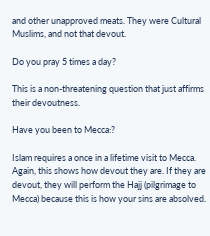and other unapproved meats. They were Cultural Muslims, and not that devout.

Do you pray 5 times a day?

This is a non-threatening question that just affirms their devoutness.

Have you been to Mecca:?

Islam requires a once in a lifetime visit to Mecca. Again, this shows how devout they are. If they are devout, they will perform the Hajj (pilgrimage to Mecca) because this is how your sins are absolved.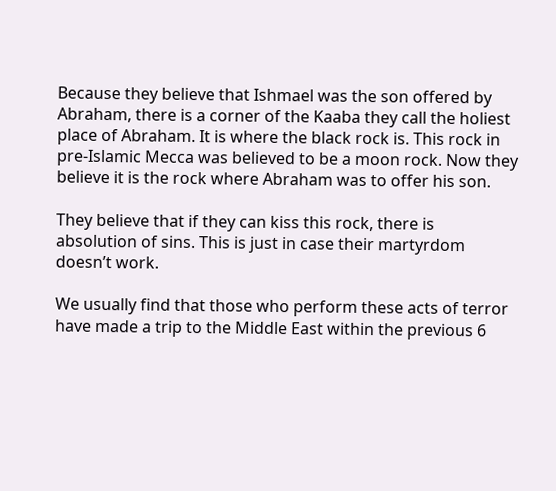Because they believe that Ishmael was the son offered by Abraham, there is a corner of the Kaaba they call the holiest place of Abraham. It is where the black rock is. This rock in pre-Islamic Mecca was believed to be a moon rock. Now they believe it is the rock where Abraham was to offer his son.

They believe that if they can kiss this rock, there is absolution of sins. This is just in case their martyrdom doesn’t work.

We usually find that those who perform these acts of terror have made a trip to the Middle East within the previous 6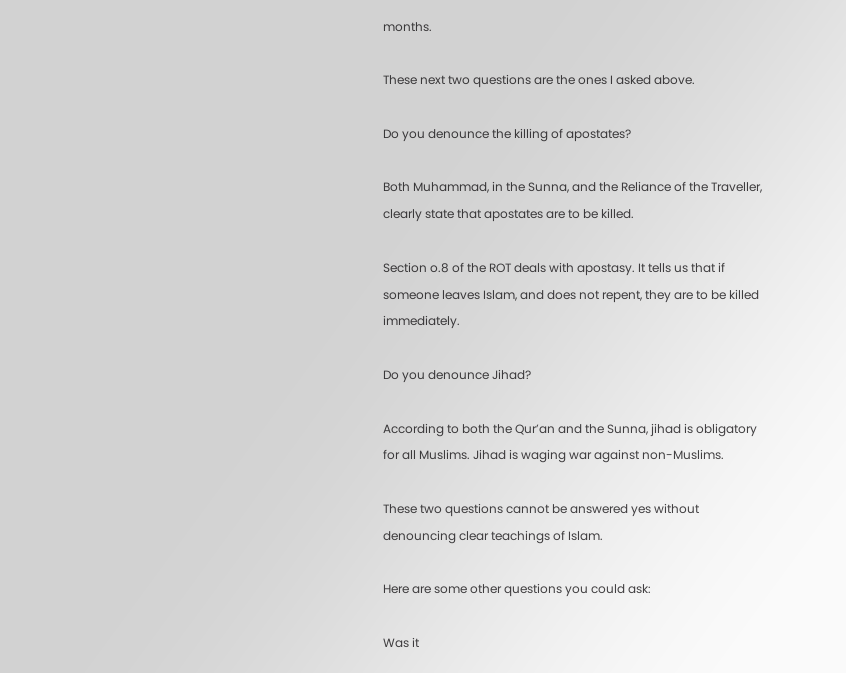months.

These next two questions are the ones I asked above.

Do you denounce the killing of apostates?

Both Muhammad, in the Sunna, and the Reliance of the Traveller, clearly state that apostates are to be killed.

Section o.8 of the ROT deals with apostasy. It tells us that if someone leaves Islam, and does not repent, they are to be killed immediately.

Do you denounce Jihad?

According to both the Qur’an and the Sunna, jihad is obligatory for all Muslims. Jihad is waging war against non-Muslims.

These two questions cannot be answered yes without denouncing clear teachings of Islam.

Here are some other questions you could ask:

Was it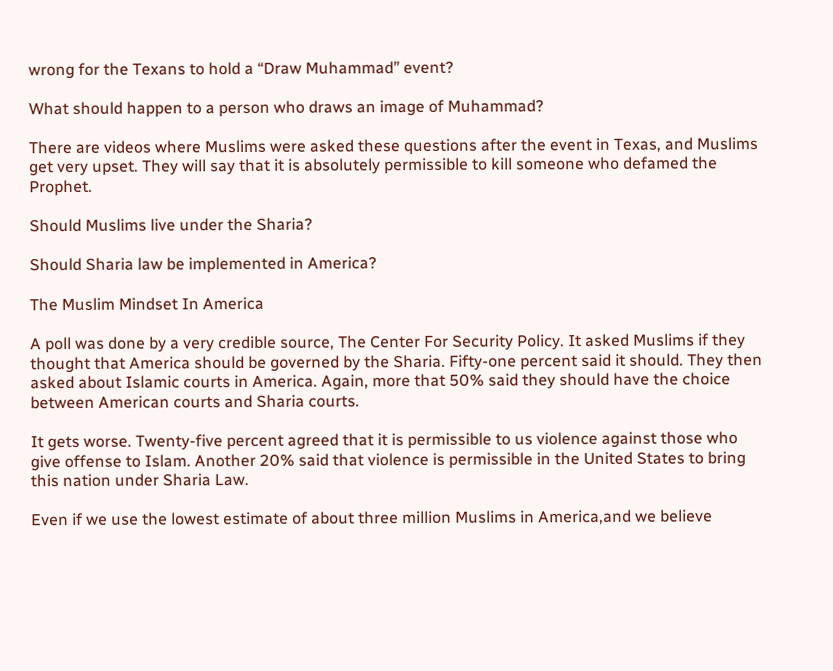wrong for the Texans to hold a “Draw Muhammad” event?

What should happen to a person who draws an image of Muhammad?

There are videos where Muslims were asked these questions after the event in Texas, and Muslims get very upset. They will say that it is absolutely permissible to kill someone who defamed the Prophet.

Should Muslims live under the Sharia?

Should Sharia law be implemented in America?

The Muslim Mindset In America

A poll was done by a very credible source, The Center For Security Policy. It asked Muslims if they thought that America should be governed by the Sharia. Fifty-one percent said it should. They then asked about Islamic courts in America. Again, more that 50% said they should have the choice between American courts and Sharia courts.

It gets worse. Twenty-five percent agreed that it is permissible to us violence against those who give offense to Islam. Another 20% said that violence is permissible in the United States to bring this nation under Sharia Law.

Even if we use the lowest estimate of about three million Muslims in America,and we believe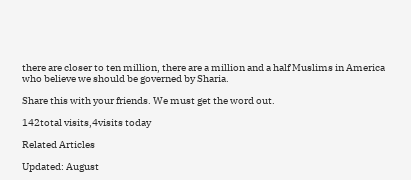there are closer to ten million, there are a million and a half Muslims in America who believe we should be governed by Sharia.

Share this with your friends. We must get the word out.

142total visits,4visits today

Related Articles

Updated: August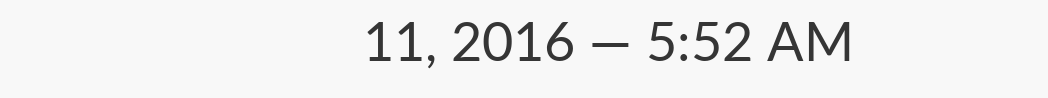11, 2016 — 5:52 AM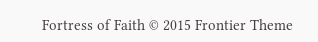Fortress of Faith © 2015 Frontier Theme